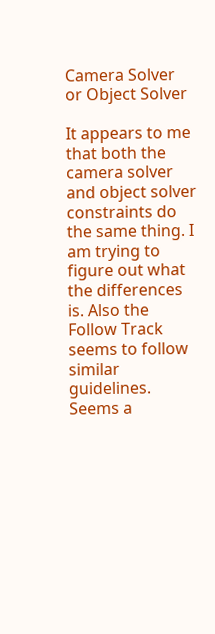Camera Solver or Object Solver

It appears to me that both the camera solver and object solver constraints do the same thing. I am trying to figure out what the differences is. Also the Follow Track seems to follow similar guidelines. Seems a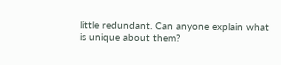little redundant. Can anyone explain what is unique about them?